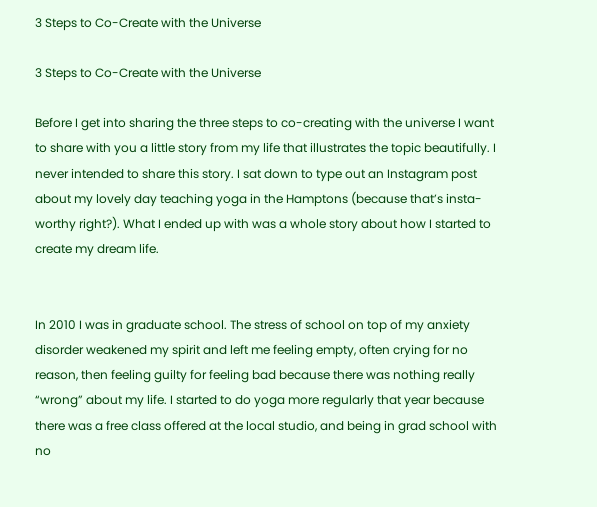3 Steps to Co-Create with the Universe

3 Steps to Co-Create with the Universe

Before I get into sharing the three steps to co-creating with the universe I want to share with you a little story from my life that illustrates the topic beautifully. I never intended to share this story. I sat down to type out an Instagram post about my lovely day teaching yoga in the Hamptons (because that’s insta-worthy right?). What I ended up with was a whole story about how I started to create my dream life.


In 2010 I was in graduate school. The stress of school on top of my anxiety disorder weakened my spirit and left me feeling empty, often crying for no reason, then feeling guilty for feeling bad because there was nothing really “wrong” about my life. I started to do yoga more regularly that year because there was a free class offered at the local studio, and being in grad school with no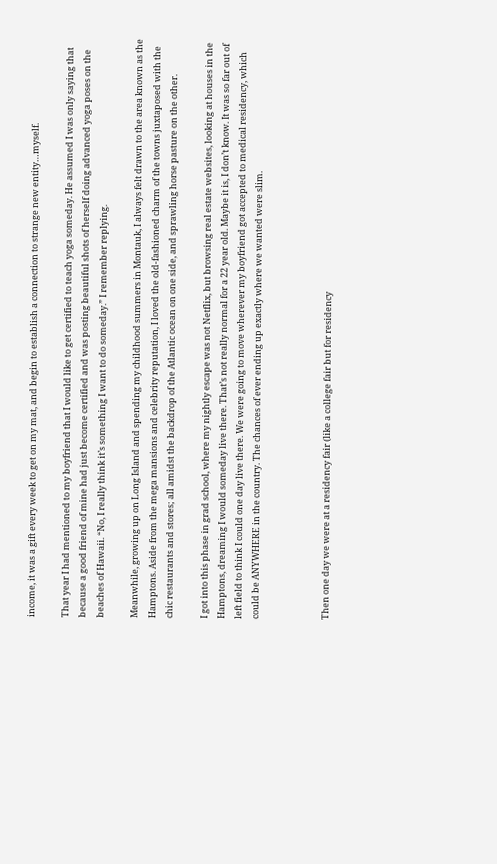income, it was a gift every week to get on my mat, and begin to establish a connection to strange new entity…myself.

That year I had mentioned to my boyfriend that I would like to get certified to teach yoga someday. He assumed I was only saying that because a good friend of mine had just become certified and was posting beautiful shots of herself doing advanced yoga poses on the beaches of Hawaii. “No, I really think it’s something I want to do someday.” I remember replying.

Meanwhile, growing up on Long Island and spending my childhood summers in Montauk, I always felt drawn to the area known as the Hamptons. Aside from the mega mansions and celebrity reputation, I loved the old-fashioned charm of the towns juxtaposed with the chic restaurants and stores; all amidst the backdrop of the Atlantic ocean on one side, and sprawling horse pasture on the other.

I got into this phase in grad school, where my nightly escape was not Netflix, but browsing real estate websites, looking at houses in the Hamptons, dreaming I would someday live there. That’s not really normal for a 22 year old. Maybe it is, I don’t know. It was so far out of left field to think I could one day live there. We were going to move wherever my boyfriend got accepted to medical residency, which could be ANYWHERE in the country. The chances of ever ending up exactly where we wanted were slim.



Then one day we were at a residency fair (like a college fair but for residency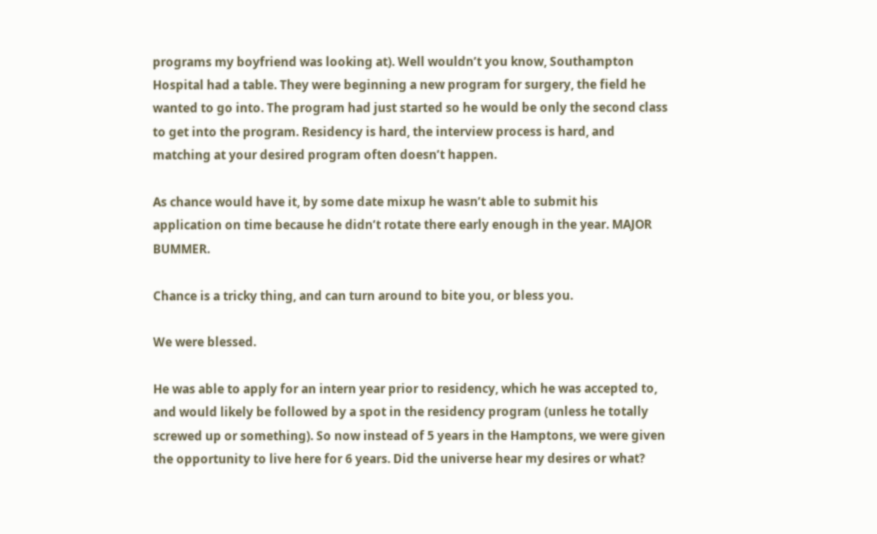programs my boyfriend was looking at). Well wouldn’t you know, Southampton Hospital had a table. They were beginning a new program for surgery, the field he wanted to go into. The program had just started so he would be only the second class to get into the program. Residency is hard, the interview process is hard, and matching at your desired program often doesn’t happen.

As chance would have it, by some date mixup he wasn’t able to submit his application on time because he didn’t rotate there early enough in the year. MAJOR BUMMER.

Chance is a tricky thing, and can turn around to bite you, or bless you.

We were blessed.

He was able to apply for an intern year prior to residency, which he was accepted to, and would likely be followed by a spot in the residency program (unless he totally screwed up or something). So now instead of 5 years in the Hamptons, we were given the opportunity to live here for 6 years. Did the universe hear my desires or what?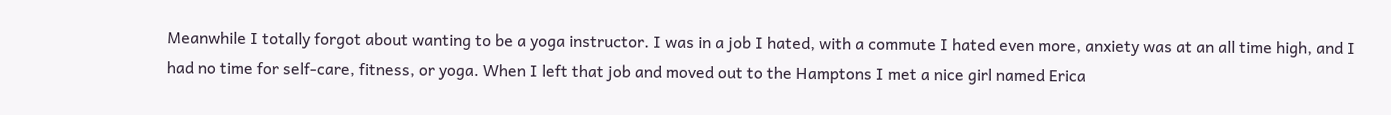Meanwhile I totally forgot about wanting to be a yoga instructor. I was in a job I hated, with a commute I hated even more, anxiety was at an all time high, and I had no time for self-care, fitness, or yoga. When I left that job and moved out to the Hamptons I met a nice girl named Erica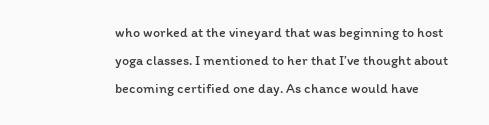who worked at the vineyard that was beginning to host yoga classes. I mentioned to her that I’ve thought about becoming certified one day. As chance would have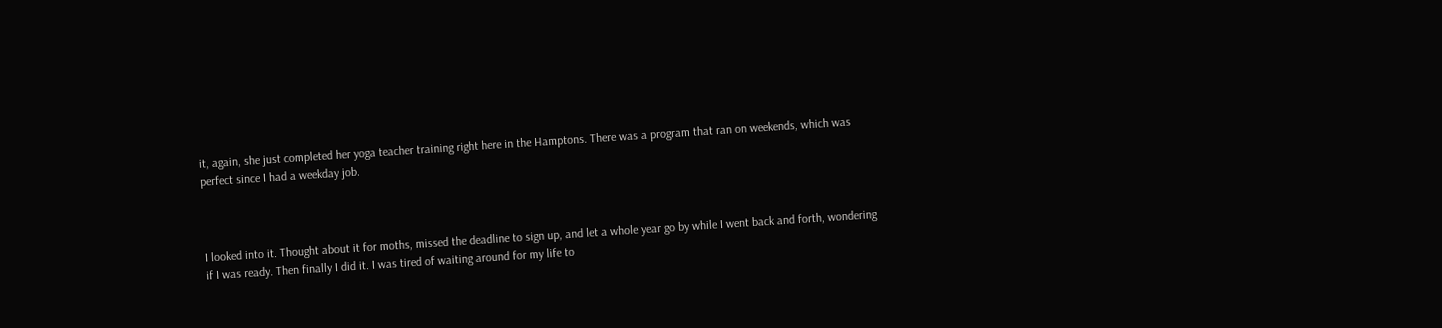it, again, she just completed her yoga teacher training right here in the Hamptons. There was a program that ran on weekends, which was perfect since I had a weekday job.



I looked into it. Thought about it for moths, missed the deadline to sign up, and let a whole year go by while I went back and forth, wondering if I was ready. Then finally I did it. I was tired of waiting around for my life to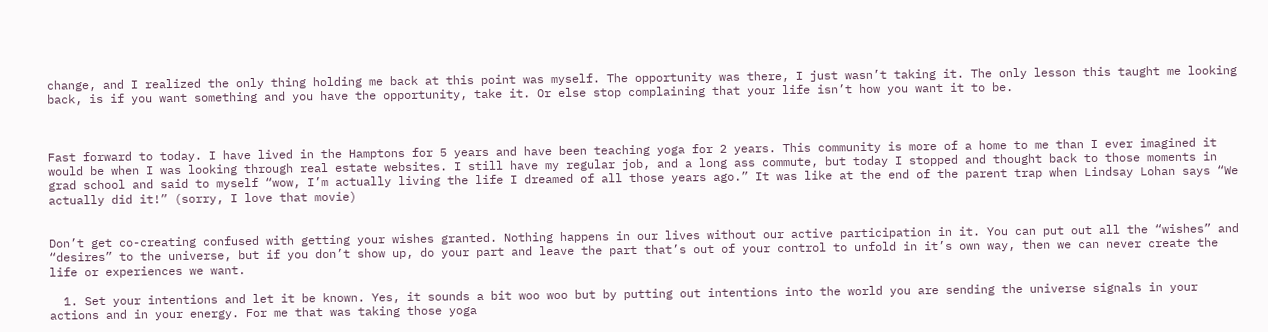change, and I realized the only thing holding me back at this point was myself. The opportunity was there, I just wasn’t taking it. The only lesson this taught me looking back, is if you want something and you have the opportunity, take it. Or else stop complaining that your life isn’t how you want it to be.



Fast forward to today. I have lived in the Hamptons for 5 years and have been teaching yoga for 2 years. This community is more of a home to me than I ever imagined it would be when I was looking through real estate websites. I still have my regular job, and a long ass commute, but today I stopped and thought back to those moments in grad school and said to myself “wow, I’m actually living the life I dreamed of all those years ago.” It was like at the end of the parent trap when Lindsay Lohan says “We actually did it!” (sorry, I love that movie)


Don’t get co-creating confused with getting your wishes granted. Nothing happens in our lives without our active participation in it. You can put out all the “wishes” and “desires” to the universe, but if you don’t show up, do your part and leave the part that’s out of your control to unfold in it’s own way, then we can never create the life or experiences we want.

  1. Set your intentions and let it be known. Yes, it sounds a bit woo woo but by putting out intentions into the world you are sending the universe signals in your actions and in your energy. For me that was taking those yoga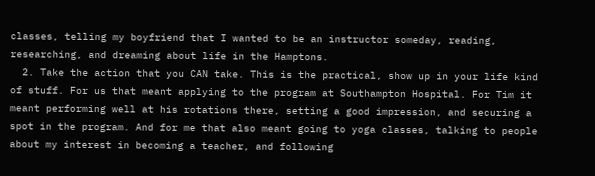classes, telling my boyfriend that I wanted to be an instructor someday, reading, researching, and dreaming about life in the Hamptons.
  2. Take the action that you CAN take. This is the practical, show up in your life kind of stuff. For us that meant applying to the program at Southampton Hospital. For Tim it meant performing well at his rotations there, setting a good impression, and securing a spot in the program. And for me that also meant going to yoga classes, talking to people about my interest in becoming a teacher, and following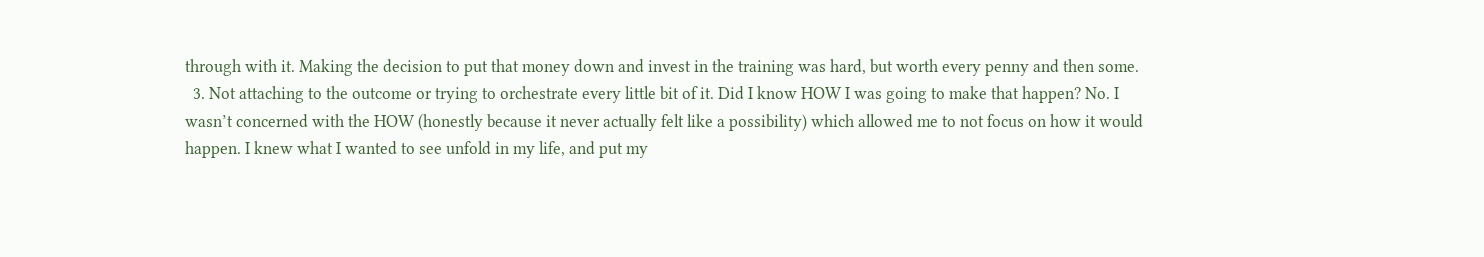through with it. Making the decision to put that money down and invest in the training was hard, but worth every penny and then some.
  3. Not attaching to the outcome or trying to orchestrate every little bit of it. Did I know HOW I was going to make that happen? No. I wasn’t concerned with the HOW (honestly because it never actually felt like a possibility) which allowed me to not focus on how it would happen. I knew what I wanted to see unfold in my life, and put my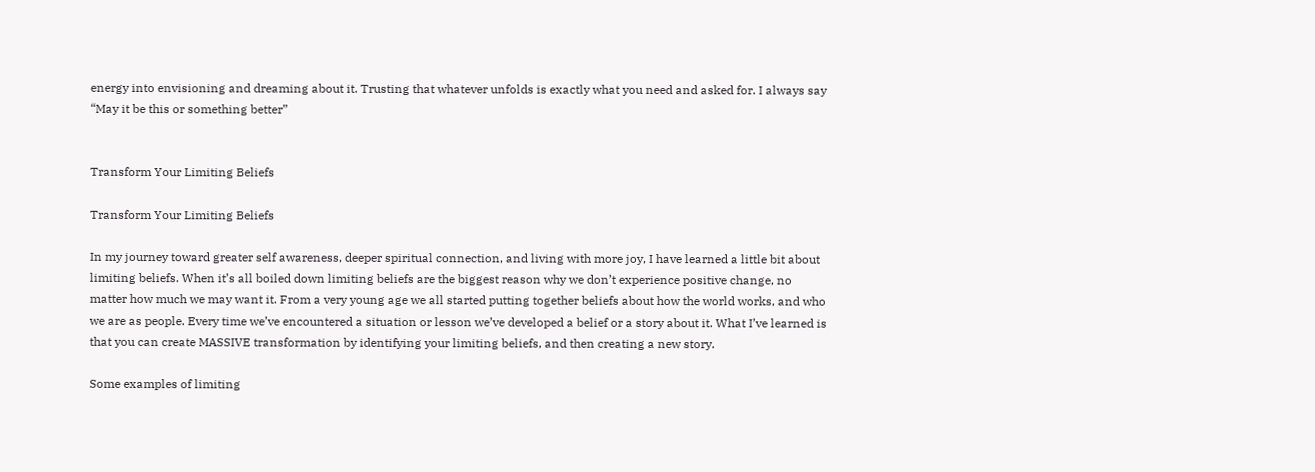energy into envisioning and dreaming about it. Trusting that whatever unfolds is exactly what you need and asked for. I always say “May it be this or something better”


Transform Your Limiting Beliefs

Transform Your Limiting Beliefs

In my journey toward greater self awareness, deeper spiritual connection, and living with more joy, I have learned a little bit about limiting beliefs. When it’s all boiled down limiting beliefs are the biggest reason why we don’t experience positive change, no matter how much we may want it. From a very young age we all started putting together beliefs about how the world works, and who we are as people. Every time we’ve encountered a situation or lesson we’ve developed a belief or a story about it. What I’ve learned is that you can create MASSIVE transformation by identifying your limiting beliefs, and then creating a new story.

Some examples of limiting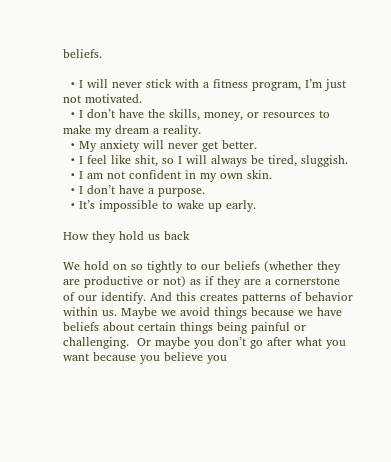beliefs.

  • I will never stick with a fitness program, I’m just not motivated.
  • I don’t have the skills, money, or resources to make my dream a reality.
  • My anxiety will never get better.
  • I feel like shit, so I will always be tired, sluggish.
  • I am not confident in my own skin.
  • I don’t have a purpose.
  • It’s impossible to wake up early.

How they hold us back

We hold on so tightly to our beliefs (whether they are productive or not) as if they are a cornerstone of our identify. And this creates patterns of behavior within us. Maybe we avoid things because we have beliefs about certain things being painful or challenging.  Or maybe you don’t go after what you want because you believe you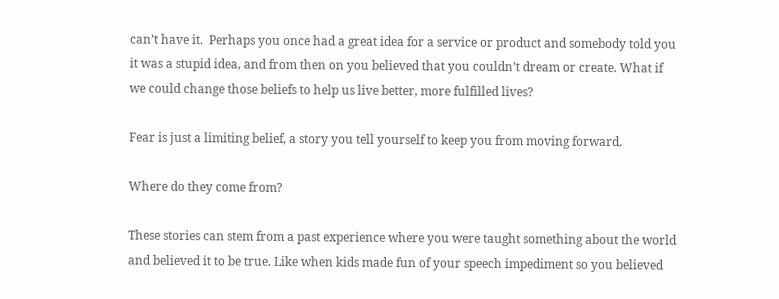can’t have it.  Perhaps you once had a great idea for a service or product and somebody told you it was a stupid idea, and from then on you believed that you couldn’t dream or create. What if we could change those beliefs to help us live better, more fulfilled lives?

Fear is just a limiting belief, a story you tell yourself to keep you from moving forward.

Where do they come from?

These stories can stem from a past experience where you were taught something about the world and believed it to be true. Like when kids made fun of your speech impediment so you believed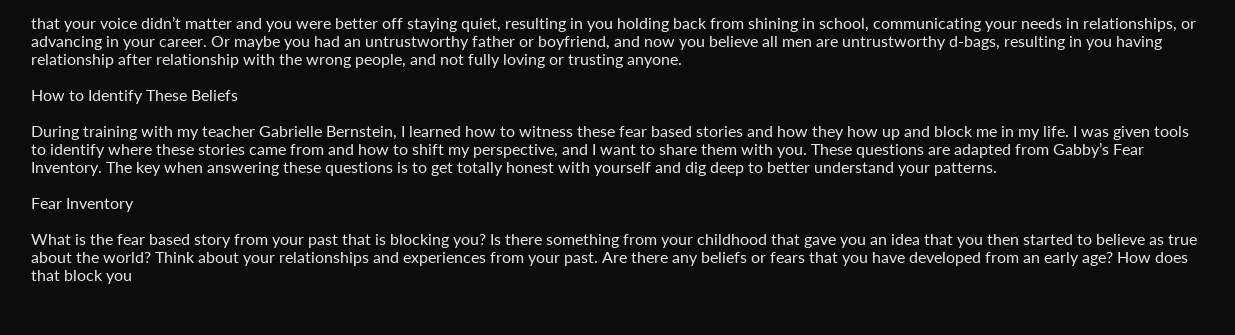that your voice didn’t matter and you were better off staying quiet, resulting in you holding back from shining in school, communicating your needs in relationships, or advancing in your career. Or maybe you had an untrustworthy father or boyfriend, and now you believe all men are untrustworthy d-bags, resulting in you having relationship after relationship with the wrong people, and not fully loving or trusting anyone.

How to Identify These Beliefs

During training with my teacher Gabrielle Bernstein, I learned how to witness these fear based stories and how they how up and block me in my life. I was given tools to identify where these stories came from and how to shift my perspective, and I want to share them with you. These questions are adapted from Gabby’s Fear Inventory. The key when answering these questions is to get totally honest with yourself and dig deep to better understand your patterns.

Fear Inventory

What is the fear based story from your past that is blocking you? Is there something from your childhood that gave you an idea that you then started to believe as true about the world? Think about your relationships and experiences from your past. Are there any beliefs or fears that you have developed from an early age? How does that block you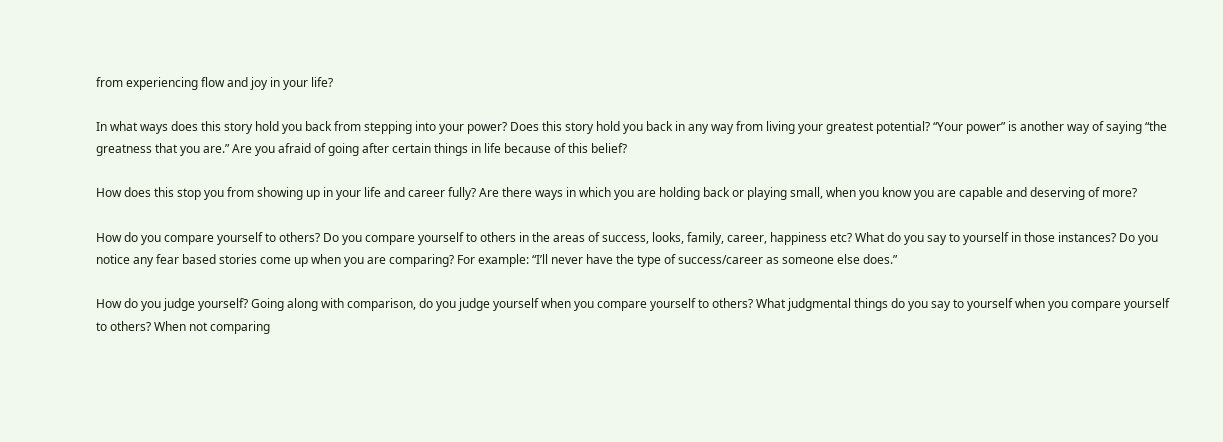from experiencing flow and joy in your life?

In what ways does this story hold you back from stepping into your power? Does this story hold you back in any way from living your greatest potential? “Your power” is another way of saying “the greatness that you are.” Are you afraid of going after certain things in life because of this belief?

How does this stop you from showing up in your life and career fully? Are there ways in which you are holding back or playing small, when you know you are capable and deserving of more?

How do you compare yourself to others? Do you compare yourself to others in the areas of success, looks, family, career, happiness etc? What do you say to yourself in those instances? Do you notice any fear based stories come up when you are comparing? For example: “I’ll never have the type of success/career as someone else does.”

How do you judge yourself? Going along with comparison, do you judge yourself when you compare yourself to others? What judgmental things do you say to yourself when you compare yourself to others? When not comparing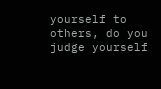yourself to others, do you judge yourself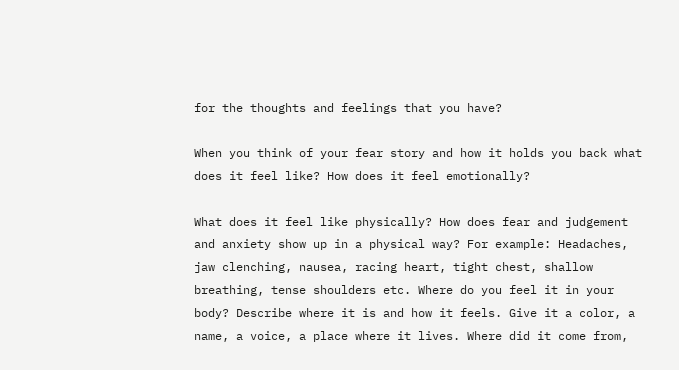for the thoughts and feelings that you have?

When you think of your fear story and how it holds you back what does it feel like? How does it feel emotionally?

What does it feel like physically? How does fear and judgement and anxiety show up in a physical way? For example: Headaches, jaw clenching, nausea, racing heart, tight chest, shallow breathing, tense shoulders etc. Where do you feel it in your body? Describe where it is and how it feels. Give it a color, a name, a voice, a place where it lives. Where did it come from,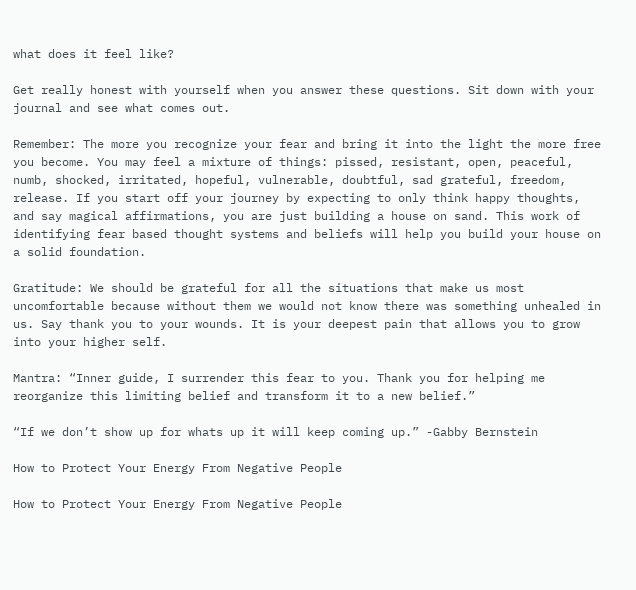what does it feel like?

Get really honest with yourself when you answer these questions. Sit down with your journal and see what comes out.

Remember: The more you recognize your fear and bring it into the light the more free you become. You may feel a mixture of things: pissed, resistant, open, peaceful, numb, shocked, irritated, hopeful, vulnerable, doubtful, sad grateful, freedom, release. If you start off your journey by expecting to only think happy thoughts, and say magical affirmations, you are just building a house on sand. This work of identifying fear based thought systems and beliefs will help you build your house on a solid foundation.

Gratitude: We should be grateful for all the situations that make us most uncomfortable because without them we would not know there was something unhealed in us. Say thank you to your wounds. It is your deepest pain that allows you to grow into your higher self.

Mantra: “Inner guide, I surrender this fear to you. Thank you for helping me reorganize this limiting belief and transform it to a new belief.”

“If we don’t show up for whats up it will keep coming up.” -Gabby Bernstein

How to Protect Your Energy From Negative People

How to Protect Your Energy From Negative People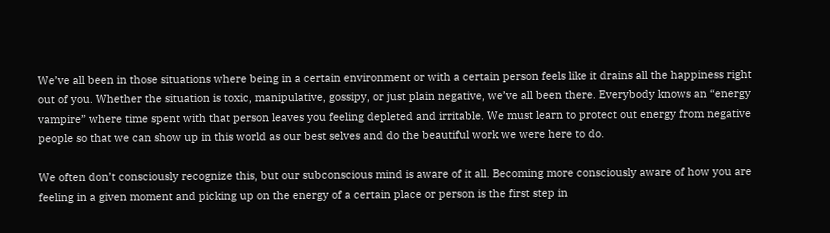We’ve all been in those situations where being in a certain environment or with a certain person feels like it drains all the happiness right out of you. Whether the situation is toxic, manipulative, gossipy, or just plain negative, we’ve all been there. Everybody knows an “energy vampire” where time spent with that person leaves you feeling depleted and irritable. We must learn to protect out energy from negative people so that we can show up in this world as our best selves and do the beautiful work we were here to do.

We often don’t consciously recognize this, but our subconscious mind is aware of it all. Becoming more consciously aware of how you are feeling in a given moment and picking up on the energy of a certain place or person is the first step in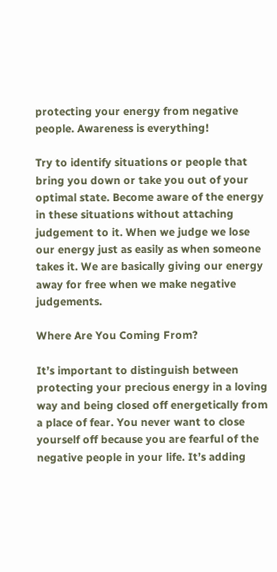protecting your energy from negative people. Awareness is everything!

Try to identify situations or people that bring you down or take you out of your optimal state. Become aware of the energy in these situations without attaching judgement to it. When we judge we lose our energy just as easily as when someone takes it. We are basically giving our energy away for free when we make negative judgements.

Where Are You Coming From?

It’s important to distinguish between protecting your precious energy in a loving way and being closed off energetically from a place of fear. You never want to close yourself off because you are fearful of the negative people in your life. It’s adding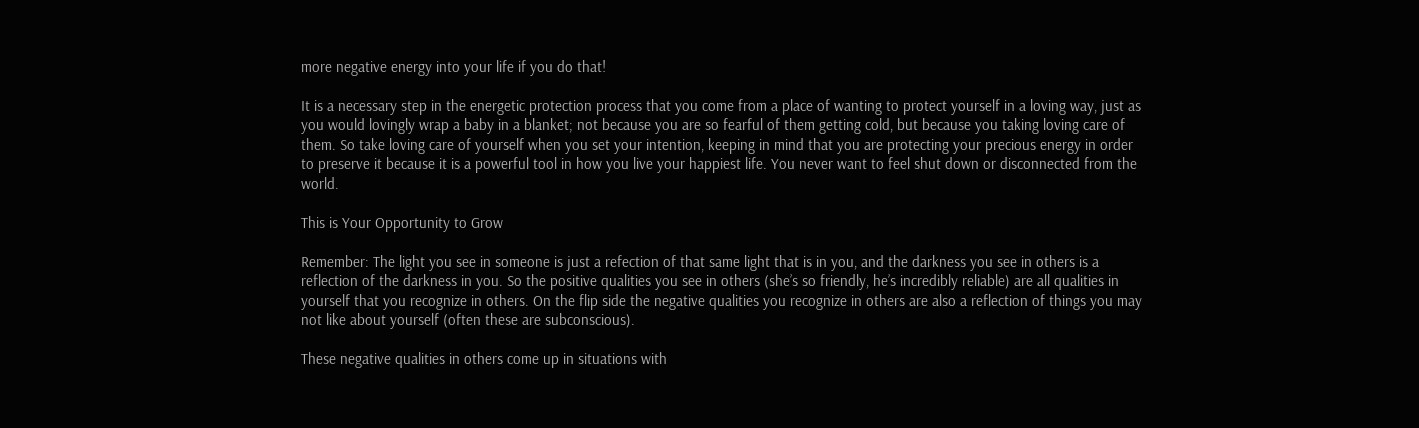more negative energy into your life if you do that!

It is a necessary step in the energetic protection process that you come from a place of wanting to protect yourself in a loving way, just as you would lovingly wrap a baby in a blanket; not because you are so fearful of them getting cold, but because you taking loving care of them. So take loving care of yourself when you set your intention, keeping in mind that you are protecting your precious energy in order to preserve it because it is a powerful tool in how you live your happiest life. You never want to feel shut down or disconnected from the world.

This is Your Opportunity to Grow

Remember: The light you see in someone is just a refection of that same light that is in you, and the darkness you see in others is a reflection of the darkness in you. So the positive qualities you see in others (she’s so friendly, he’s incredibly reliable) are all qualities in yourself that you recognize in others. On the flip side the negative qualities you recognize in others are also a reflection of things you may not like about yourself (often these are subconscious).

These negative qualities in others come up in situations with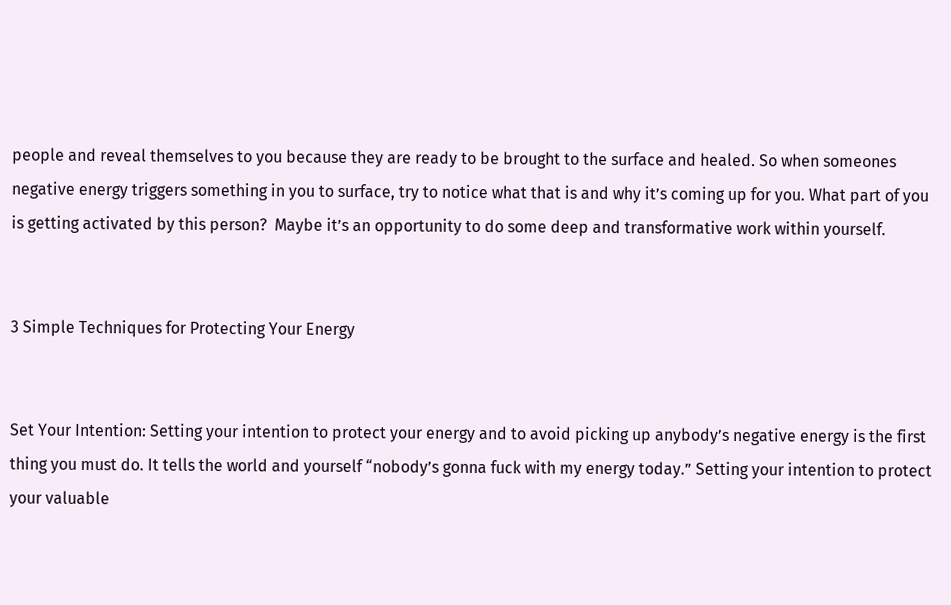people and reveal themselves to you because they are ready to be brought to the surface and healed. So when someones negative energy triggers something in you to surface, try to notice what that is and why it’s coming up for you. What part of you is getting activated by this person?  Maybe it’s an opportunity to do some deep and transformative work within yourself.


3 Simple Techniques for Protecting Your Energy


Set Your Intention: Setting your intention to protect your energy and to avoid picking up anybody’s negative energy is the first thing you must do. It tells the world and yourself “nobody’s gonna fuck with my energy today.” Setting your intention to protect your valuable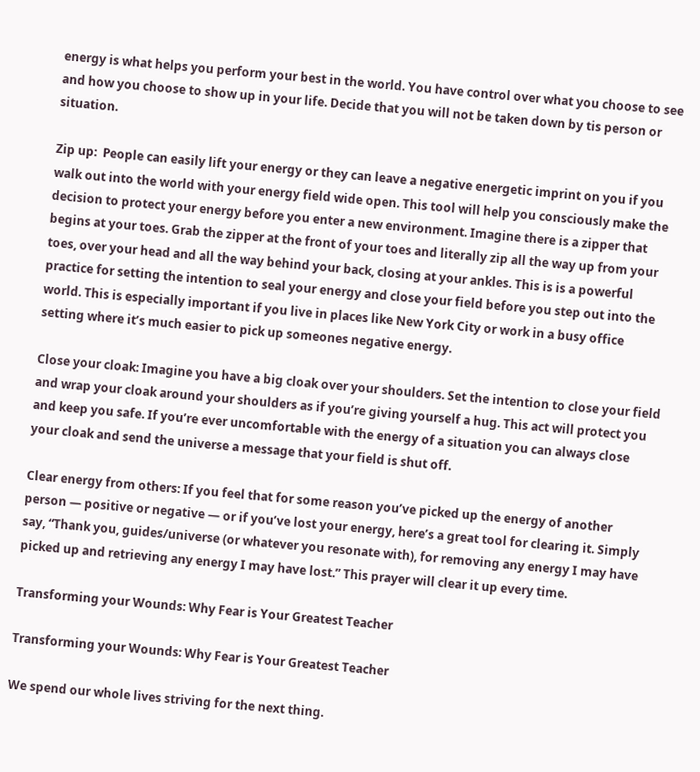energy is what helps you perform your best in the world. You have control over what you choose to see and how you choose to show up in your life. Decide that you will not be taken down by tis person or situation.

Zip up:  People can easily lift your energy or they can leave a negative energetic imprint on you if you walk out into the world with your energy field wide open. This tool will help you consciously make the decision to protect your energy before you enter a new environment. Imagine there is a zipper that begins at your toes. Grab the zipper at the front of your toes and literally zip all the way up from your toes, over your head and all the way behind your back, closing at your ankles. This is is a powerful practice for setting the intention to seal your energy and close your field before you step out into the world. This is especially important if you live in places like New York City or work in a busy office setting where it’s much easier to pick up someones negative energy.

Close your cloak: Imagine you have a big cloak over your shoulders. Set the intention to close your field and wrap your cloak around your shoulders as if you’re giving yourself a hug. This act will protect you and keep you safe. If you’re ever uncomfortable with the energy of a situation you can always close your cloak and send the universe a message that your field is shut off.

Clear energy from others: If you feel that for some reason you’ve picked up the energy of another person — positive or negative — or if you’ve lost your energy, here’s a great tool for clearing it. Simply say, “Thank you, guides/universe (or whatever you resonate with), for removing any energy I may have picked up and retrieving any energy I may have lost.” This prayer will clear it up every time.

Transforming your Wounds: Why Fear is Your Greatest Teacher

Transforming your Wounds: Why Fear is Your Greatest Teacher

We spend our whole lives striving for the next thing.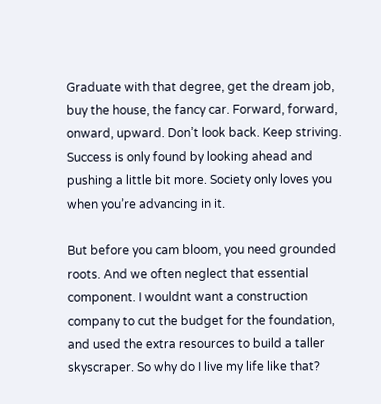Graduate with that degree, get the dream job, buy the house, the fancy car. Forward, forward, onward, upward. Don’t look back. Keep striving. Success is only found by looking ahead and pushing a little bit more. Society only loves you when you’re advancing in it.

But before you cam bloom, you need grounded roots. And we often neglect that essential component. I wouldnt want a construction company to cut the budget for the foundation, and used the extra resources to build a taller skyscraper. So why do I live my life like that?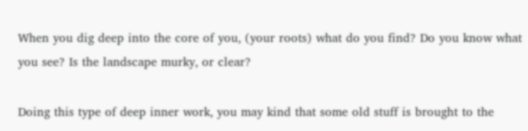When you dig deep into the core of you, (your roots) what do you find? Do you know what you see? Is the landscape murky, or clear?

Doing this type of deep inner work, you may kind that some old stuff is brought to the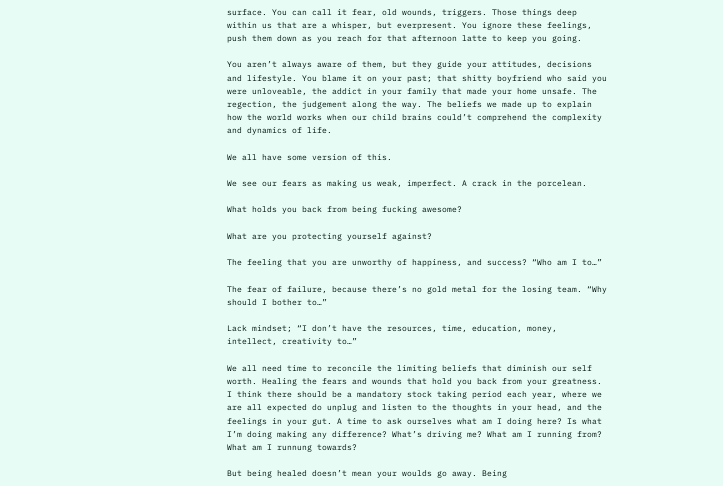surface. You can call it fear, old wounds, triggers. Those things deep within us that are a whisper, but everpresent. You ignore these feelings, push them down as you reach for that afternoon latte to keep you going.

You aren’t always aware of them, but they guide your attitudes, decisions and lifestyle. You blame it on your past; that shitty boyfriend who said you were unloveable, the addict in your family that made your home unsafe. The regection, the judgement along the way. The beliefs we made up to explain how the world works when our child brains could’t comprehend the complexity and dynamics of life.

We all have some version of this.

We see our fears as making us weak, imperfect. A crack in the porcelean.

What holds you back from being fucking awesome?

What are you protecting yourself against?

The feeling that you are unworthy of happiness, and success? “Who am I to…”

The fear of failure, because there’s no gold metal for the losing team. “Why should I bother to…”

Lack mindset; “I don’t have the resources, time, education, money, intellect, creativity to…”

We all need time to reconcile the limiting beliefs that diminish our self worth. Healing the fears and wounds that hold you back from your greatness. I think there should be a mandatory stock taking period each year, where we are all expected do unplug and listen to the thoughts in your head, and the feelings in your gut. A time to ask ourselves what am I doing here? Is what I’m doing making any difference? What’s driving me? What am I running from? What am I runnung towards?

But being healed doesn’t mean your woulds go away. Being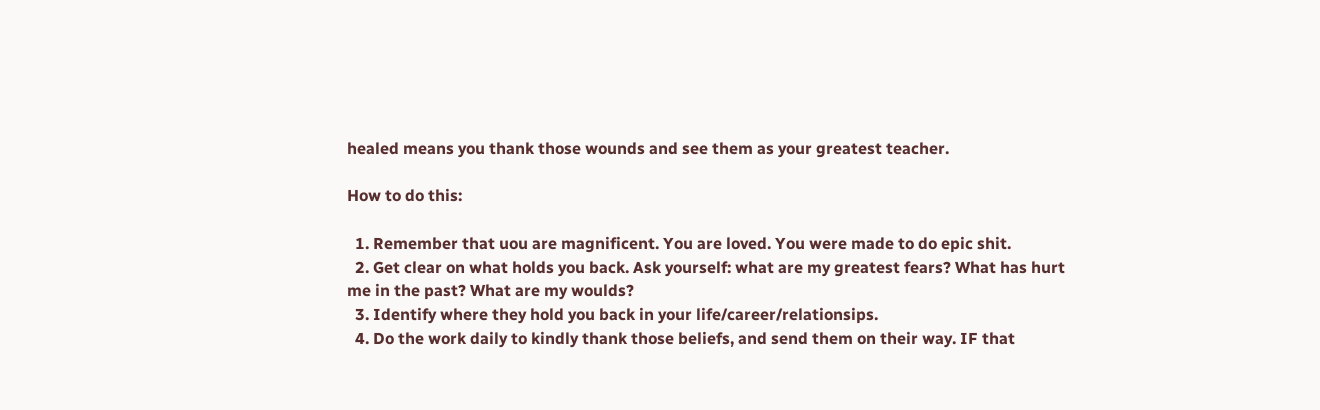healed means you thank those wounds and see them as your greatest teacher.

How to do this:

  1. Remember that uou are magnificent. You are loved. You were made to do epic shit.
  2. Get clear on what holds you back. Ask yourself: what are my greatest fears? What has hurt me in the past? What are my woulds?
  3. Identify where they hold you back in your life/career/relationsips.
  4. Do the work daily to kindly thank those beliefs, and send them on their way. IF that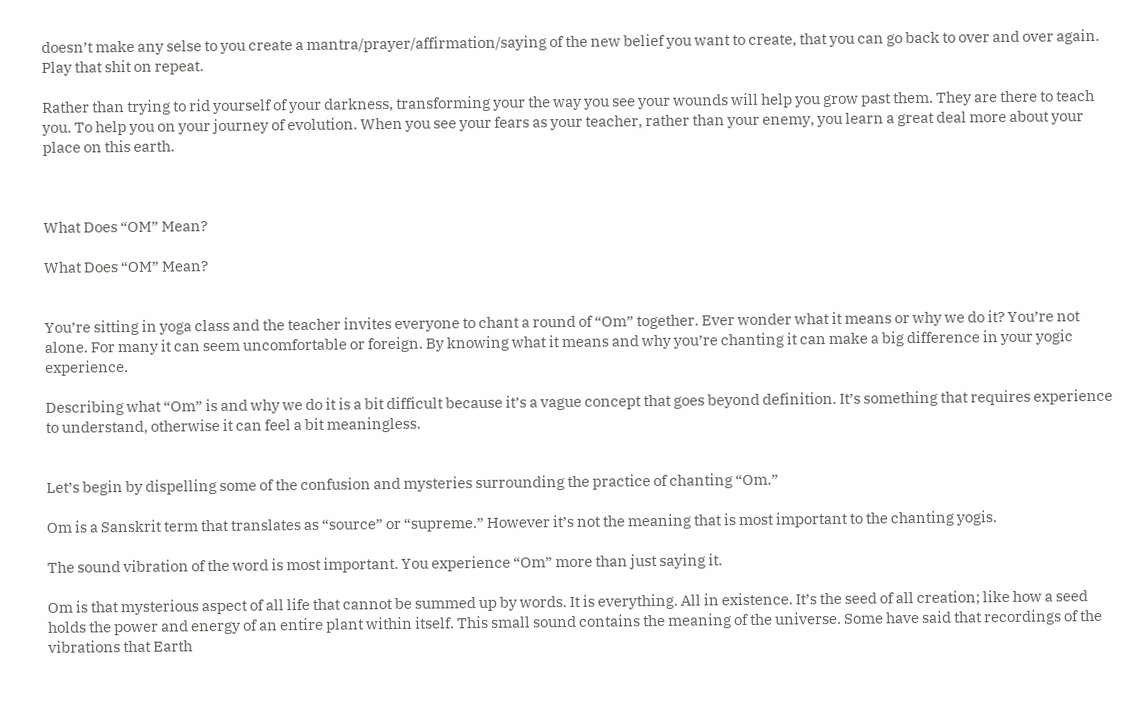doesn’t make any selse to you create a mantra/prayer/affirmation/saying of the new belief you want to create, that you can go back to over and over again. Play that shit on repeat.

Rather than trying to rid yourself of your darkness, transforming your the way you see your wounds will help you grow past them. They are there to teach you. To help you on your journey of evolution. When you see your fears as your teacher, rather than your enemy, you learn a great deal more about your place on this earth.



What Does “OM” Mean?

What Does “OM” Mean?


You’re sitting in yoga class and the teacher invites everyone to chant a round of “Om” together. Ever wonder what it means or why we do it? You’re not alone. For many it can seem uncomfortable or foreign. By knowing what it means and why you’re chanting it can make a big difference in your yogic experience.

Describing what “Om” is and why we do it is a bit difficult because it’s a vague concept that goes beyond definition. It’s something that requires experience to understand, otherwise it can feel a bit meaningless.


Let’s begin by dispelling some of the confusion and mysteries surrounding the practice of chanting “Om.”

Om is a Sanskrit term that translates as “source” or “supreme.” However it’s not the meaning that is most important to the chanting yogis.

The sound vibration of the word is most important. You experience “Om” more than just saying it.

Om is that mysterious aspect of all life that cannot be summed up by words. It is everything. All in existence. It’s the seed of all creation; like how a seed holds the power and energy of an entire plant within itself. This small sound contains the meaning of the universe. Some have said that recordings of the vibrations that Earth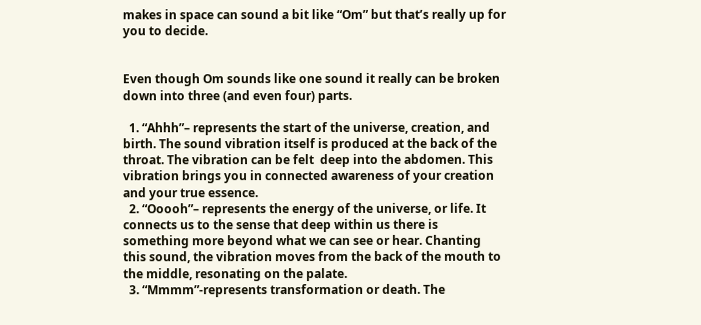makes in space can sound a bit like “Om” but that’s really up for you to decide.


Even though Om sounds like one sound it really can be broken down into three (and even four) parts.

  1. “Ahhh”– represents the start of the universe, creation, and birth. The sound vibration itself is produced at the back of the throat. The vibration can be felt  deep into the abdomen. This vibration brings you in connected awareness of your creation and your true essence.
  2. “Ooooh”– represents the energy of the universe, or life. It connects us to the sense that deep within us there is something more beyond what we can see or hear. Chanting this sound, the vibration moves from the back of the mouth to the middle, resonating on the palate.
  3. “Mmmm”-represents transformation or death. The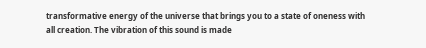transformative energy of the universe that brings you to a state of oneness with all creation. The vibration of this sound is made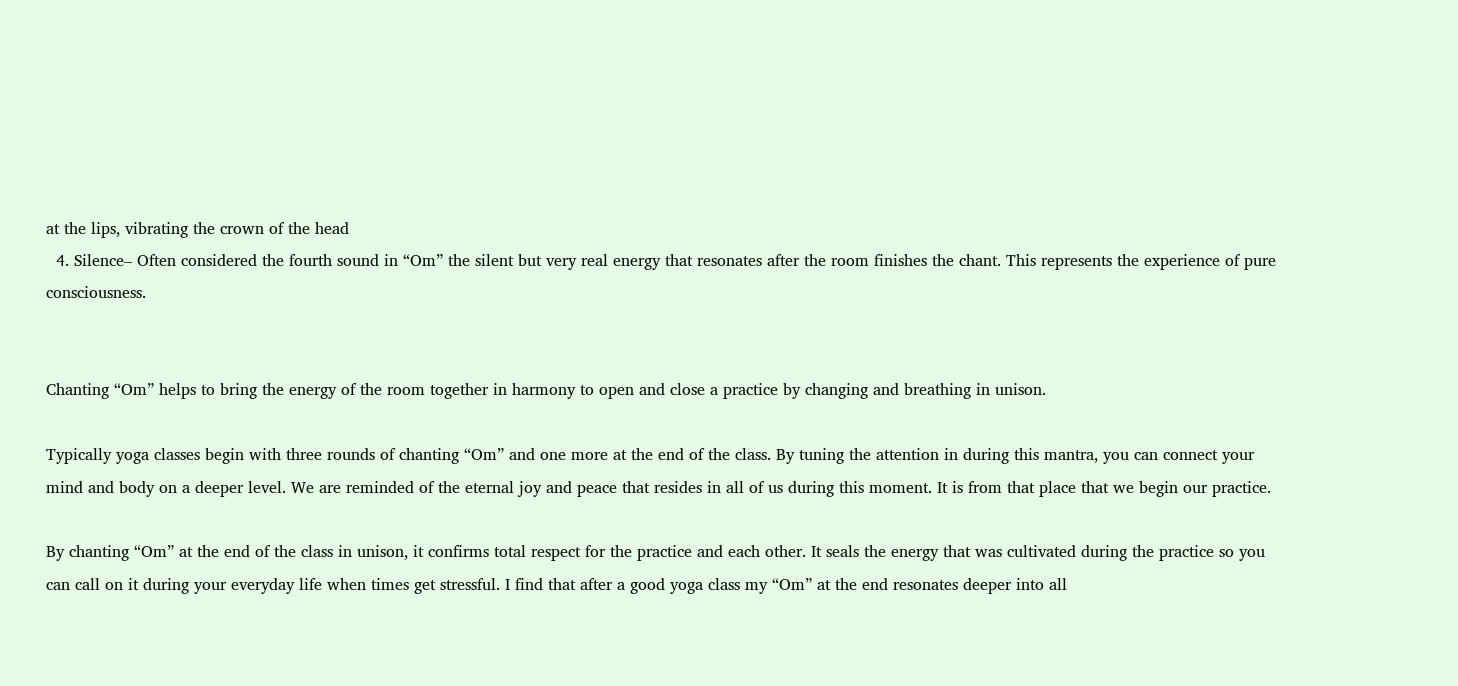at the lips, vibrating the crown of the head
  4. Silence– Often considered the fourth sound in “Om” the silent but very real energy that resonates after the room finishes the chant. This represents the experience of pure consciousness.


Chanting “Om” helps to bring the energy of the room together in harmony to open and close a practice by changing and breathing in unison.

Typically yoga classes begin with three rounds of chanting “Om” and one more at the end of the class. By tuning the attention in during this mantra, you can connect your mind and body on a deeper level. We are reminded of the eternal joy and peace that resides in all of us during this moment. It is from that place that we begin our practice.

By chanting “Om” at the end of the class in unison, it confirms total respect for the practice and each other. It seals the energy that was cultivated during the practice so you can call on it during your everyday life when times get stressful. I find that after a good yoga class my “Om” at the end resonates deeper into all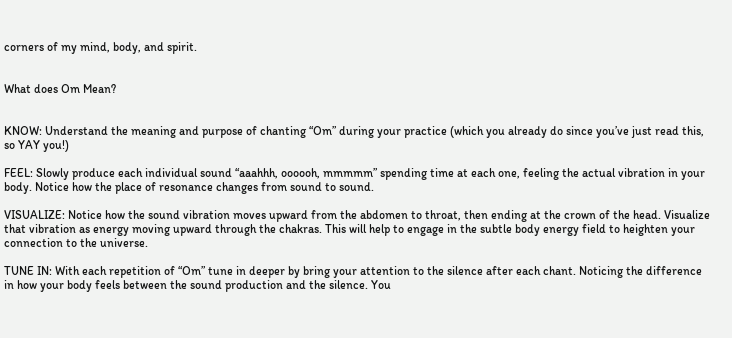corners of my mind, body, and spirit.


What does Om Mean?


KNOW: Understand the meaning and purpose of chanting “Om” during your practice (which you already do since you’ve just read this, so YAY you!)

FEEL: Slowly produce each individual sound “aaahhh, oooooh, mmmmm” spending time at each one, feeling the actual vibration in your body. Notice how the place of resonance changes from sound to sound.

VISUALIZE: Notice how the sound vibration moves upward from the abdomen to throat, then ending at the crown of the head. Visualize that vibration as energy moving upward through the chakras. This will help to engage in the subtle body energy field to heighten your connection to the universe.

TUNE IN: With each repetition of “Om” tune in deeper by bring your attention to the silence after each chant. Noticing the difference in how your body feels between the sound production and the silence. You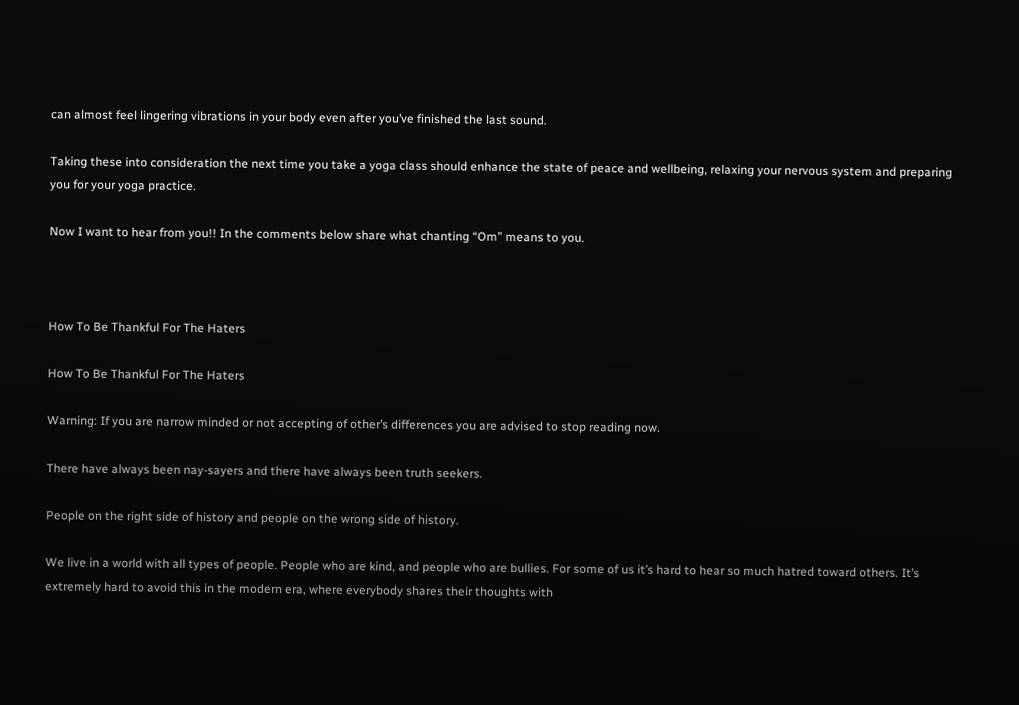can almost feel lingering vibrations in your body even after you’ve finished the last sound.

Taking these into consideration the next time you take a yoga class should enhance the state of peace and wellbeing, relaxing your nervous system and preparing you for your yoga practice.

Now I want to hear from you!! In the comments below share what chanting “Om” means to you.



How To Be Thankful For The Haters

How To Be Thankful For The Haters

Warning: If you are narrow minded or not accepting of other’s differences you are advised to stop reading now.

There have always been nay-sayers and there have always been truth seekers.

People on the right side of history and people on the wrong side of history.

We live in a world with all types of people. People who are kind, and people who are bullies. For some of us it’s hard to hear so much hatred toward others. It’s extremely hard to avoid this in the modern era, where everybody shares their thoughts with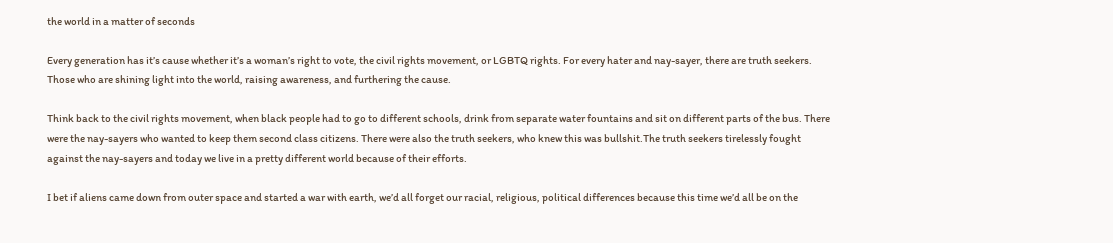the world in a matter of seconds

Every generation has it’s cause whether it’s a woman’s right to vote, the civil rights movement, or LGBTQ rights. For every hater and nay-sayer, there are truth seekers. Those who are shining light into the world, raising awareness, and furthering the cause.

Think back to the civil rights movement, when black people had to go to different schools, drink from separate water fountains and sit on different parts of the bus. There were the nay-sayers who wanted to keep them second class citizens. There were also the truth seekers, who knew this was bullshit.The truth seekers tirelessly fought against the nay-sayers and today we live in a pretty different world because of their efforts.

I bet if aliens came down from outer space and started a war with earth, we’d all forget our racial, religious, political differences because this time we’d all be on the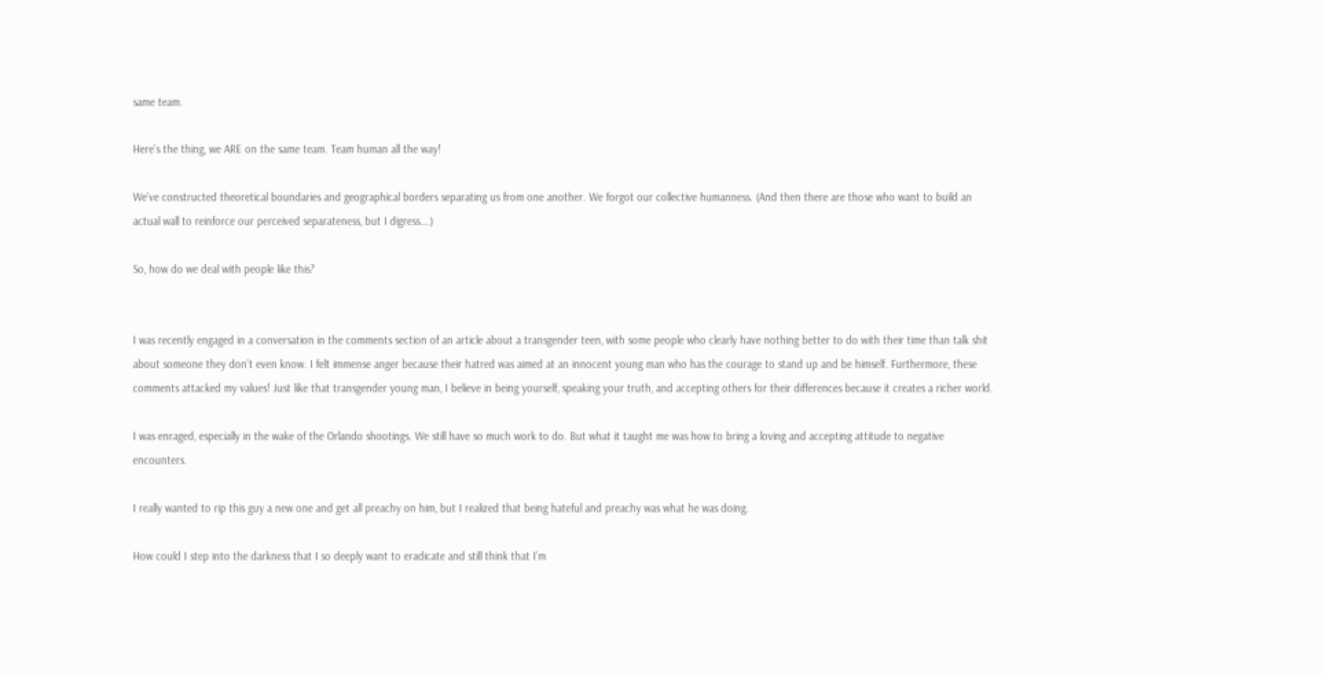same team.

Here’s the thing, we ARE on the same team. Team human all the way!

We’ve constructed theoretical boundaries and geographical borders separating us from one another. We forgot our collective humanness. (And then there are those who want to build an actual wall to reinforce our perceived separateness, but I digress….)

So, how do we deal with people like this?


I was recently engaged in a conversation in the comments section of an article about a transgender teen, with some people who clearly have nothing better to do with their time than talk shit about someone they don’t even know. I felt immense anger because their hatred was aimed at an innocent young man who has the courage to stand up and be himself. Furthermore, these comments attacked my values! Just like that transgender young man, I believe in being yourself, speaking your truth, and accepting others for their differences because it creates a richer world.

I was enraged, especially in the wake of the Orlando shootings. We still have so much work to do. But what it taught me was how to bring a loving and accepting attitude to negative encounters.

I really wanted to rip this guy a new one and get all preachy on him, but I realized that being hateful and preachy was what he was doing.

How could I step into the darkness that I so deeply want to eradicate and still think that I’m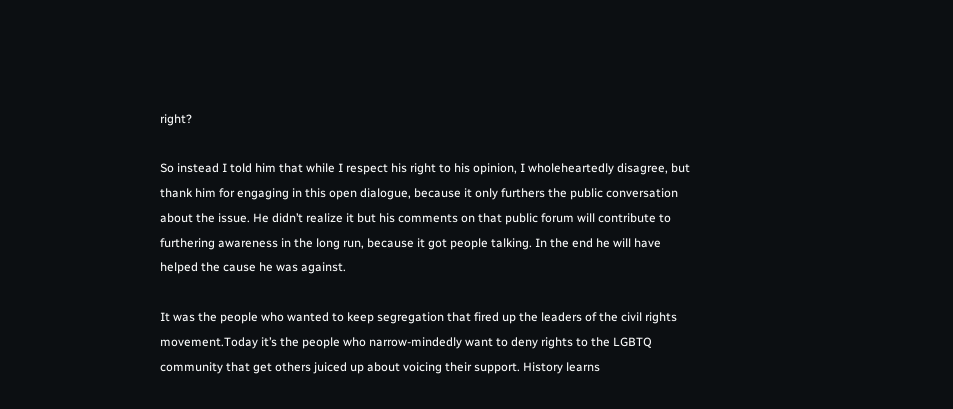right?

So instead I told him that while I respect his right to his opinion, I wholeheartedly disagree, but thank him for engaging in this open dialogue, because it only furthers the public conversation about the issue. He didn’t realize it but his comments on that public forum will contribute to furthering awareness in the long run, because it got people talking. In the end he will have helped the cause he was against.

It was the people who wanted to keep segregation that fired up the leaders of the civil rights movement.Today it’s the people who narrow-mindedly want to deny rights to the LGBTQ community that get others juiced up about voicing their support. History learns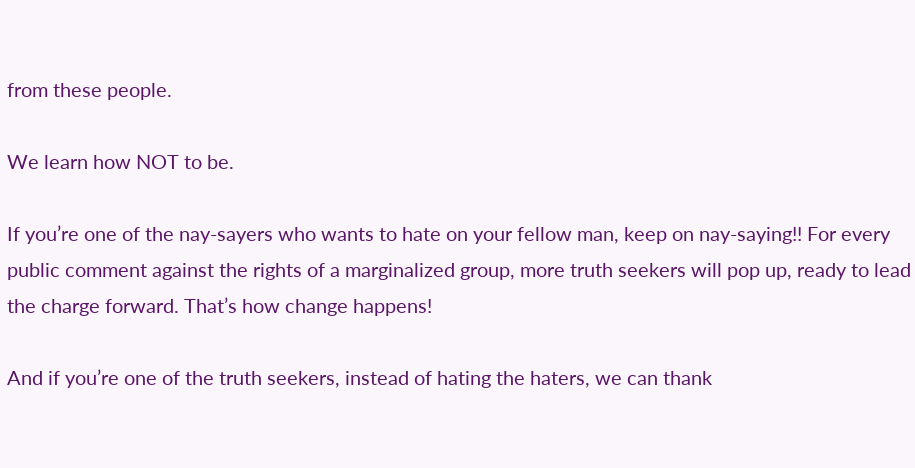from these people.

We learn how NOT to be.

If you’re one of the nay-sayers who wants to hate on your fellow man, keep on nay-saying!! For every public comment against the rights of a marginalized group, more truth seekers will pop up, ready to lead the charge forward. That’s how change happens!

And if you’re one of the truth seekers, instead of hating the haters, we can thank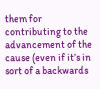them for contributing to the advancement of the cause (even if it’s in sort of a backwards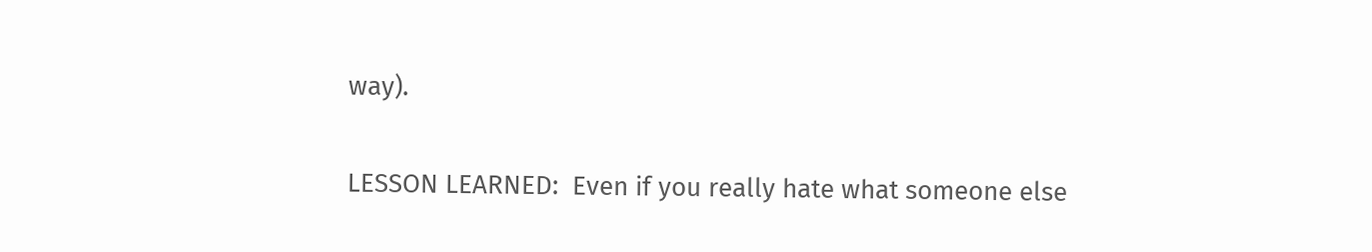way).

LESSON LEARNED:  Even if you really hate what someone else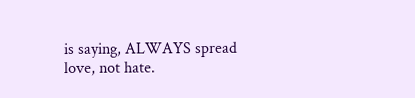is saying, ALWAYS spread love, not hate.